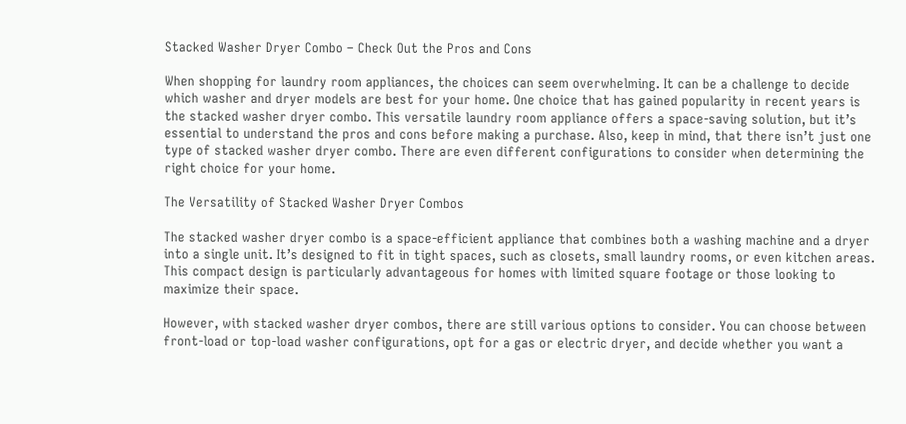Stacked Washer Dryer Combo – Check Out the Pros and Cons

When shopping for laundry room appliances, the choices can seem overwhelming. It can be a challenge to decide which washer and dryer models are best for your home. One choice that has gained popularity in recent years is the stacked washer dryer combo. This versatile laundry room appliance offers a space-saving solution, but it’s essential to understand the pros and cons before making a purchase. Also, keep in mind, that there isn’t just one type of stacked washer dryer combo. There are even different configurations to consider when determining the right choice for your home.

The Versatility of Stacked Washer Dryer Combos

The stacked washer dryer combo is a space-efficient appliance that combines both a washing machine and a dryer into a single unit. It’s designed to fit in tight spaces, such as closets, small laundry rooms, or even kitchen areas. This compact design is particularly advantageous for homes with limited square footage or those looking to maximize their space.

However, with stacked washer dryer combos, there are still various options to consider. You can choose between front-load or top-load washer configurations, opt for a gas or electric dryer, and decide whether you want a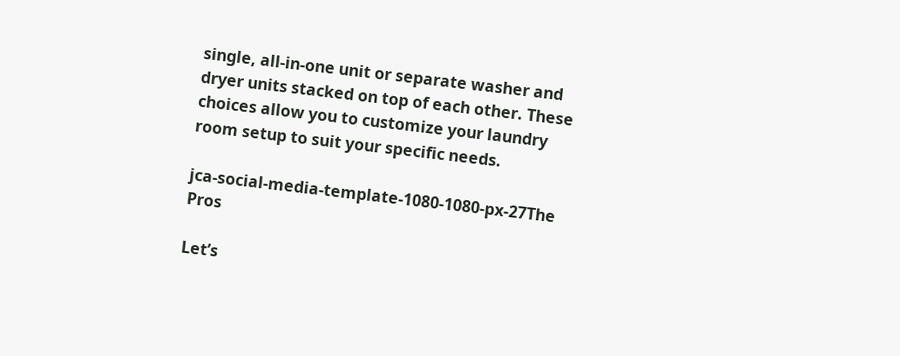single, all-in-one unit or separate washer and dryer units stacked on top of each other. These choices allow you to customize your laundry room setup to suit your specific needs.

jca-social-media-template-1080-1080-px-27The Pros

Let’s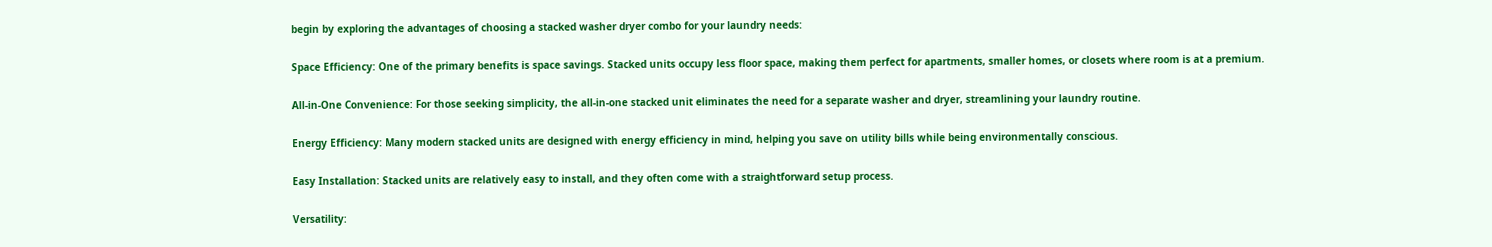begin by exploring the advantages of choosing a stacked washer dryer combo for your laundry needs:

Space Efficiency: One of the primary benefits is space savings. Stacked units occupy less floor space, making them perfect for apartments, smaller homes, or closets where room is at a premium.

All-in-One Convenience: For those seeking simplicity, the all-in-one stacked unit eliminates the need for a separate washer and dryer, streamlining your laundry routine.

Energy Efficiency: Many modern stacked units are designed with energy efficiency in mind, helping you save on utility bills while being environmentally conscious.

Easy Installation: Stacked units are relatively easy to install, and they often come with a straightforward setup process.

Versatility: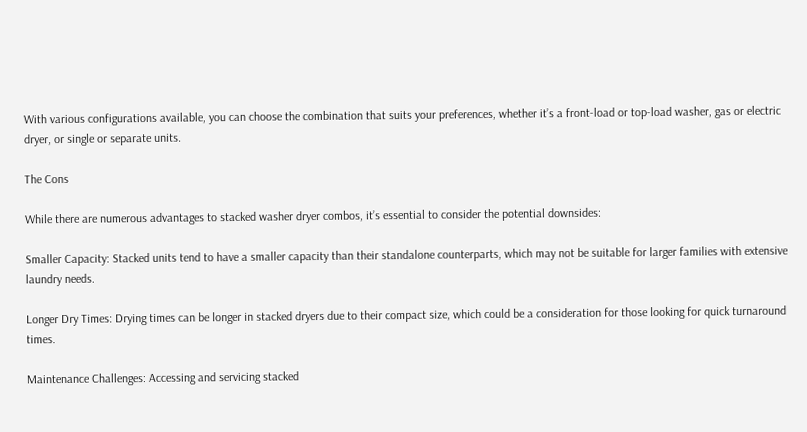With various configurations available, you can choose the combination that suits your preferences, whether it’s a front-load or top-load washer, gas or electric dryer, or single or separate units.

The Cons

While there are numerous advantages to stacked washer dryer combos, it’s essential to consider the potential downsides:

Smaller Capacity: Stacked units tend to have a smaller capacity than their standalone counterparts, which may not be suitable for larger families with extensive laundry needs.

Longer Dry Times: Drying times can be longer in stacked dryers due to their compact size, which could be a consideration for those looking for quick turnaround times.

Maintenance Challenges: Accessing and servicing stacked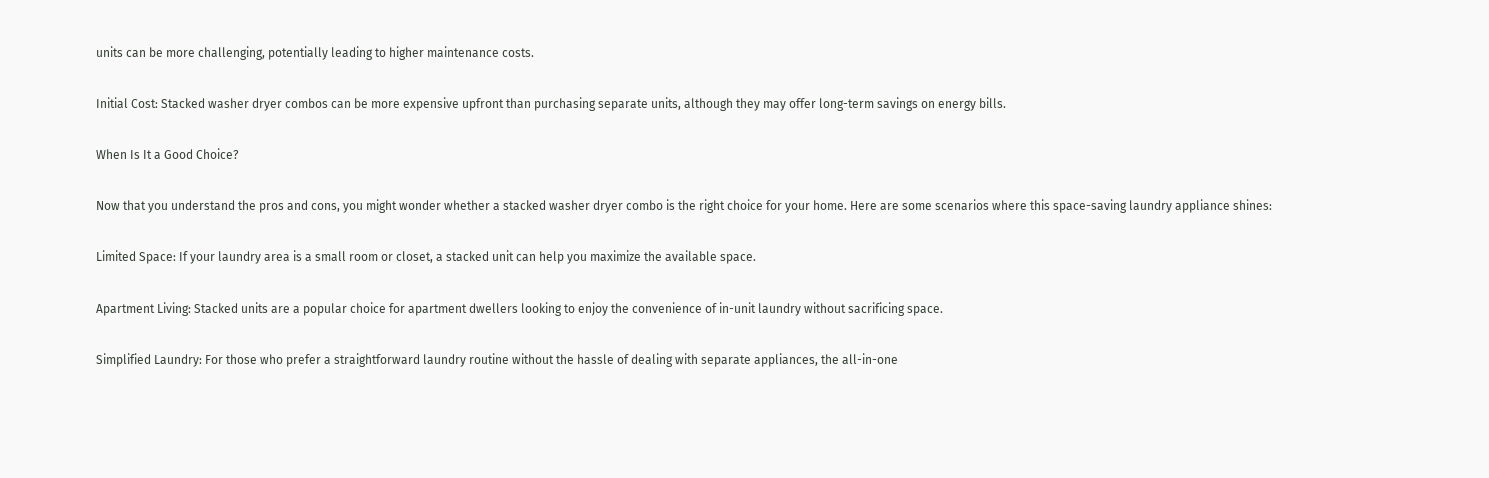units can be more challenging, potentially leading to higher maintenance costs.

Initial Cost: Stacked washer dryer combos can be more expensive upfront than purchasing separate units, although they may offer long-term savings on energy bills.

When Is It a Good Choice?

Now that you understand the pros and cons, you might wonder whether a stacked washer dryer combo is the right choice for your home. Here are some scenarios where this space-saving laundry appliance shines:

Limited Space: If your laundry area is a small room or closet, a stacked unit can help you maximize the available space.

Apartment Living: Stacked units are a popular choice for apartment dwellers looking to enjoy the convenience of in-unit laundry without sacrificing space.

Simplified Laundry: For those who prefer a straightforward laundry routine without the hassle of dealing with separate appliances, the all-in-one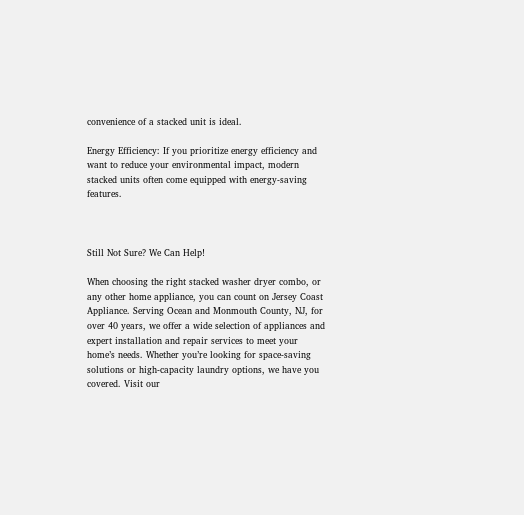convenience of a stacked unit is ideal.

Energy Efficiency: If you prioritize energy efficiency and want to reduce your environmental impact, modern stacked units often come equipped with energy-saving features.



Still Not Sure? We Can Help!

When choosing the right stacked washer dryer combo, or any other home appliance, you can count on Jersey Coast Appliance. Serving Ocean and Monmouth County, NJ, for over 40 years, we offer a wide selection of appliances and expert installation and repair services to meet your home’s needs. Whether you’re looking for space-saving solutions or high-capacity laundry options, we have you covered. Visit our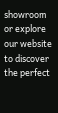showroom or explore our website to discover the perfect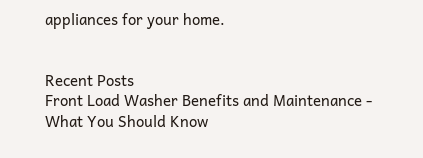appliances for your home.


Recent Posts
Front Load Washer Benefits and Maintenance - What You Should Know